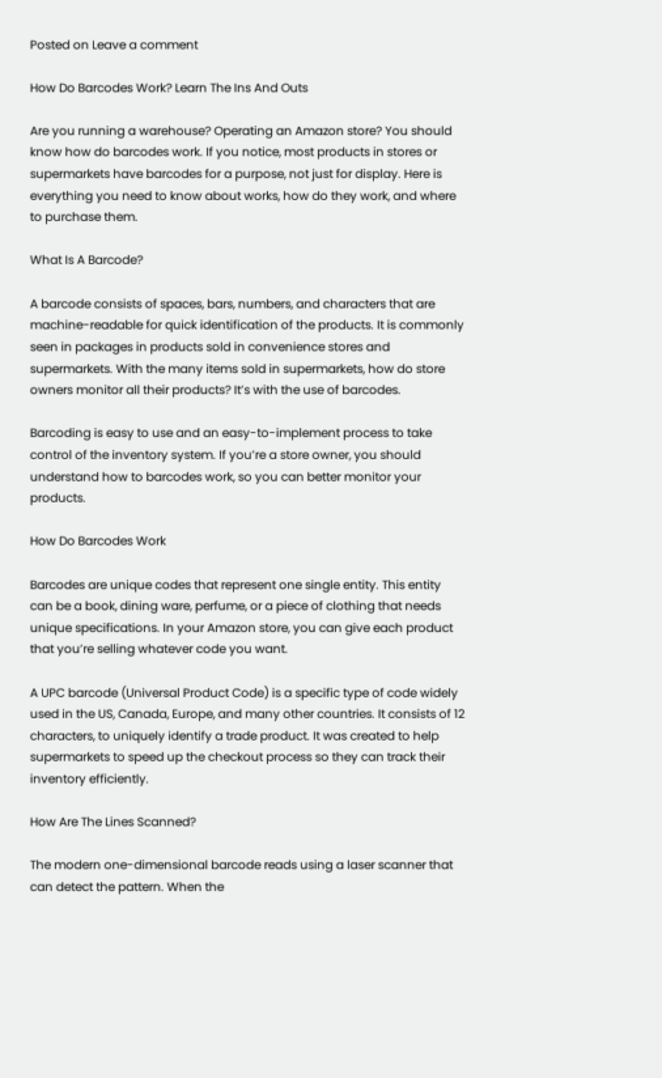Posted on Leave a comment

How Do Barcodes Work? Learn The Ins And Outs

Are you running a warehouse? Operating an Amazon store? You should know how do barcodes work. If you notice, most products in stores or supermarkets have barcodes for a purpose, not just for display. Here is everything you need to know about works, how do they work, and where to purchase them.

What Is A Barcode?

A barcode consists of spaces, bars, numbers, and characters that are machine-readable for quick identification of the products. It is commonly seen in packages in products sold in convenience stores and supermarkets. With the many items sold in supermarkets, how do store owners monitor all their products? It’s with the use of barcodes.

Barcoding is easy to use and an easy-to-implement process to take control of the inventory system. If you’re a store owner, you should understand how to barcodes work, so you can better monitor your products.

How Do Barcodes Work

Barcodes are unique codes that represent one single entity. This entity can be a book, dining ware, perfume, or a piece of clothing that needs unique specifications. In your Amazon store, you can give each product that you’re selling whatever code you want.

A UPC barcode (Universal Product Code) is a specific type of code widely used in the US, Canada, Europe, and many other countries. It consists of 12 characters, to uniquely identify a trade product. It was created to help supermarkets to speed up the checkout process so they can track their inventory efficiently.

How Are The Lines Scanned?

The modern one-dimensional barcode reads using a laser scanner that can detect the pattern. When the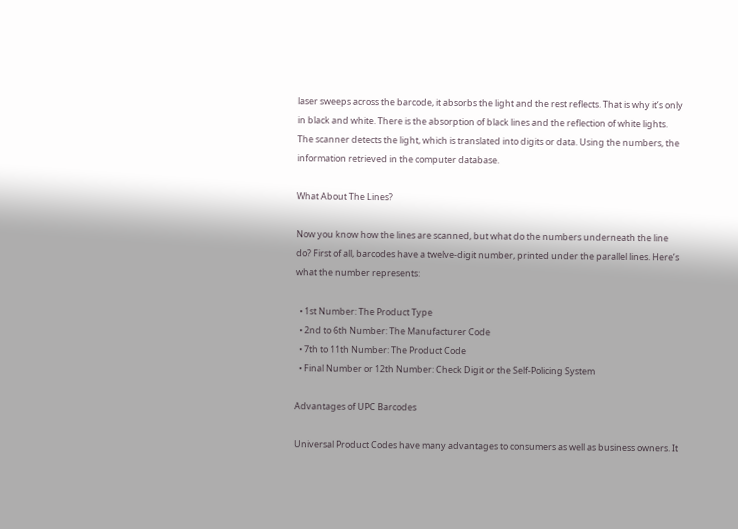laser sweeps across the barcode, it absorbs the light and the rest reflects. That is why it’s only in black and white. There is the absorption of black lines and the reflection of white lights. The scanner detects the light, which is translated into digits or data. Using the numbers, the information retrieved in the computer database.

What About The Lines?

Now you know how the lines are scanned, but what do the numbers underneath the line do? First of all, barcodes have a twelve-digit number, printed under the parallel lines. Here’s what the number represents:

  • 1st Number: The Product Type
  • 2nd to 6th Number: The Manufacturer Code
  • 7th to 11th Number: The Product Code
  • Final Number or 12th Number: Check Digit or the Self-Policing System

Advantages of UPC Barcodes

Universal Product Codes have many advantages to consumers as well as business owners. It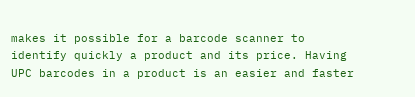makes it possible for a barcode scanner to identify quickly a product and its price. Having UPC barcodes in a product is an easier and faster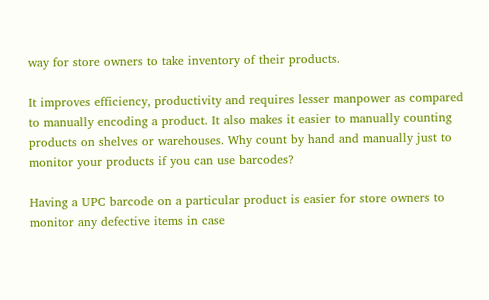way for store owners to take inventory of their products.

It improves efficiency, productivity and requires lesser manpower as compared to manually encoding a product. It also makes it easier to manually counting products on shelves or warehouses. Why count by hand and manually just to monitor your products if you can use barcodes?

Having a UPC barcode on a particular product is easier for store owners to monitor any defective items in case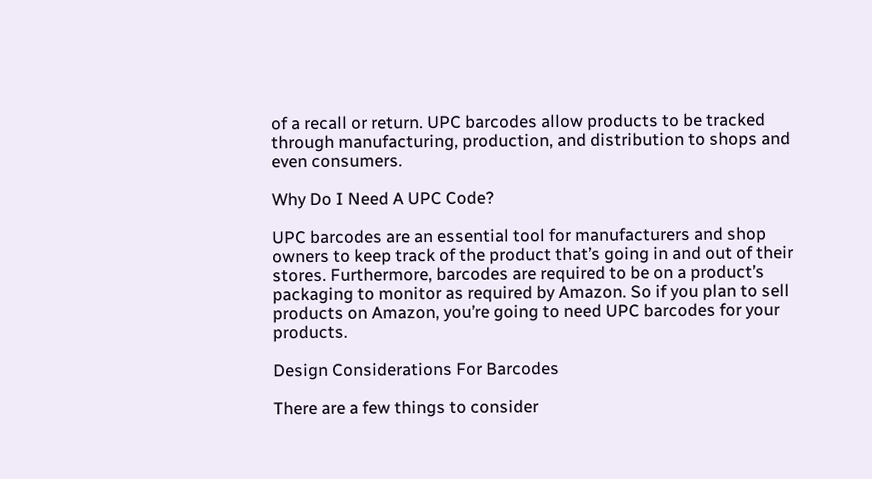of a recall or return. UPC barcodes allow products to be tracked through manufacturing, production, and distribution to shops and even consumers.

Why Do I Need A UPC Code?

UPC barcodes are an essential tool for manufacturers and shop owners to keep track of the product that’s going in and out of their stores. Furthermore, barcodes are required to be on a product’s packaging to monitor as required by Amazon. So if you plan to sell products on Amazon, you’re going to need UPC barcodes for your products.

Design Considerations For Barcodes

There are a few things to consider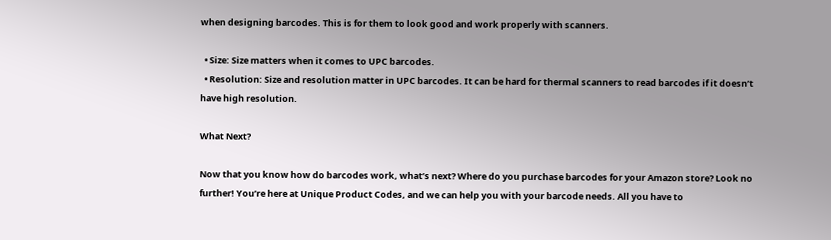when designing barcodes. This is for them to look good and work properly with scanners.

  • Size: Size matters when it comes to UPC barcodes.
  • Resolution: Size and resolution matter in UPC barcodes. It can be hard for thermal scanners to read barcodes if it doesn’t have high resolution.

What Next?

Now that you know how do barcodes work, what’s next? Where do you purchase barcodes for your Amazon store? Look no further! You’re here at Unique Product Codes, and we can help you with your barcode needs. All you have to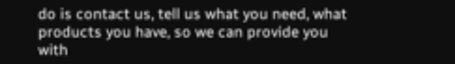do is contact us, tell us what you need, what products you have, so we can provide you with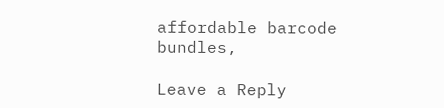affordable barcode bundles,

Leave a Reply